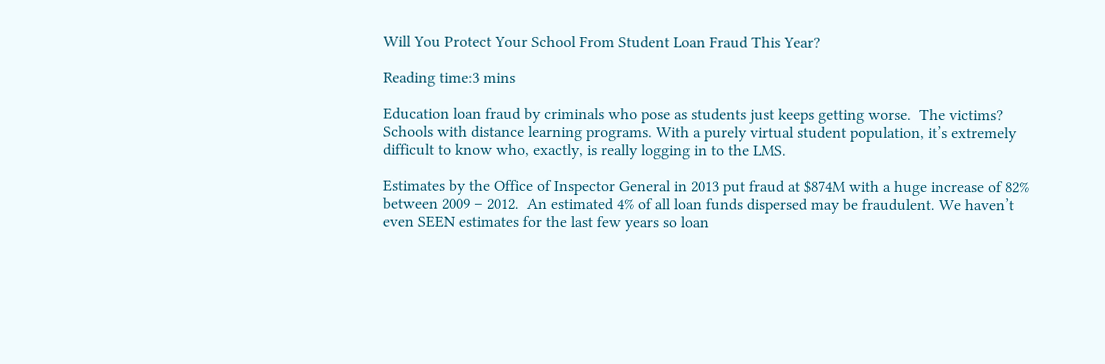Will You Protect Your School From Student Loan Fraud This Year?

Reading time:3 mins

Education loan fraud by criminals who pose as students just keeps getting worse.  The victims?  Schools with distance learning programs. With a purely virtual student population, it’s extremely difficult to know who, exactly, is really logging in to the LMS.

Estimates by the Office of Inspector General in 2013 put fraud at $874M with a huge increase of 82% between 2009 – 2012.  An estimated 4% of all loan funds dispersed may be fraudulent. We haven’t even SEEN estimates for the last few years so loan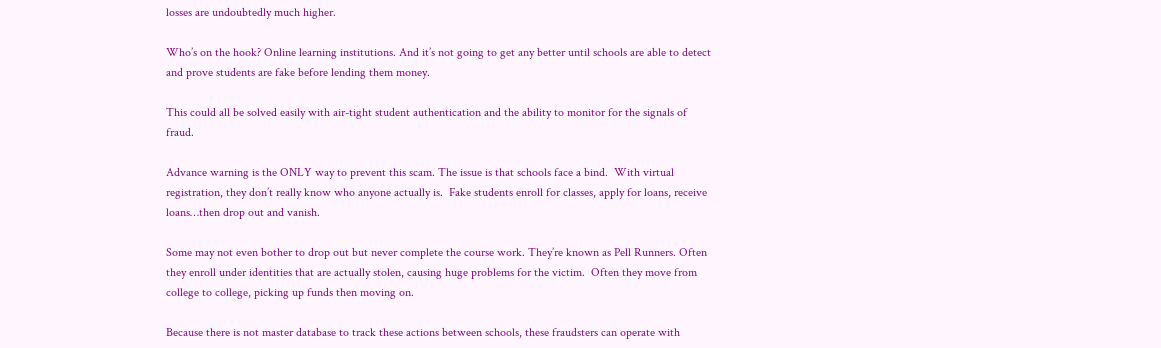losses are undoubtedly much higher.

Who’s on the hook? Online learning institutions. And it’s not going to get any better until schools are able to detect and prove students are fake before lending them money.

This could all be solved easily with air-tight student authentication and the ability to monitor for the signals of fraud.

Advance warning is the ONLY way to prevent this scam. The issue is that schools face a bind.  With virtual registration, they don’t really know who anyone actually is.  Fake students enroll for classes, apply for loans, receive loans…then drop out and vanish.

Some may not even bother to drop out but never complete the course work. They’re known as Pell Runners. Often they enroll under identities that are actually stolen, causing huge problems for the victim.  Often they move from college to college, picking up funds then moving on.

Because there is not master database to track these actions between schools, these fraudsters can operate with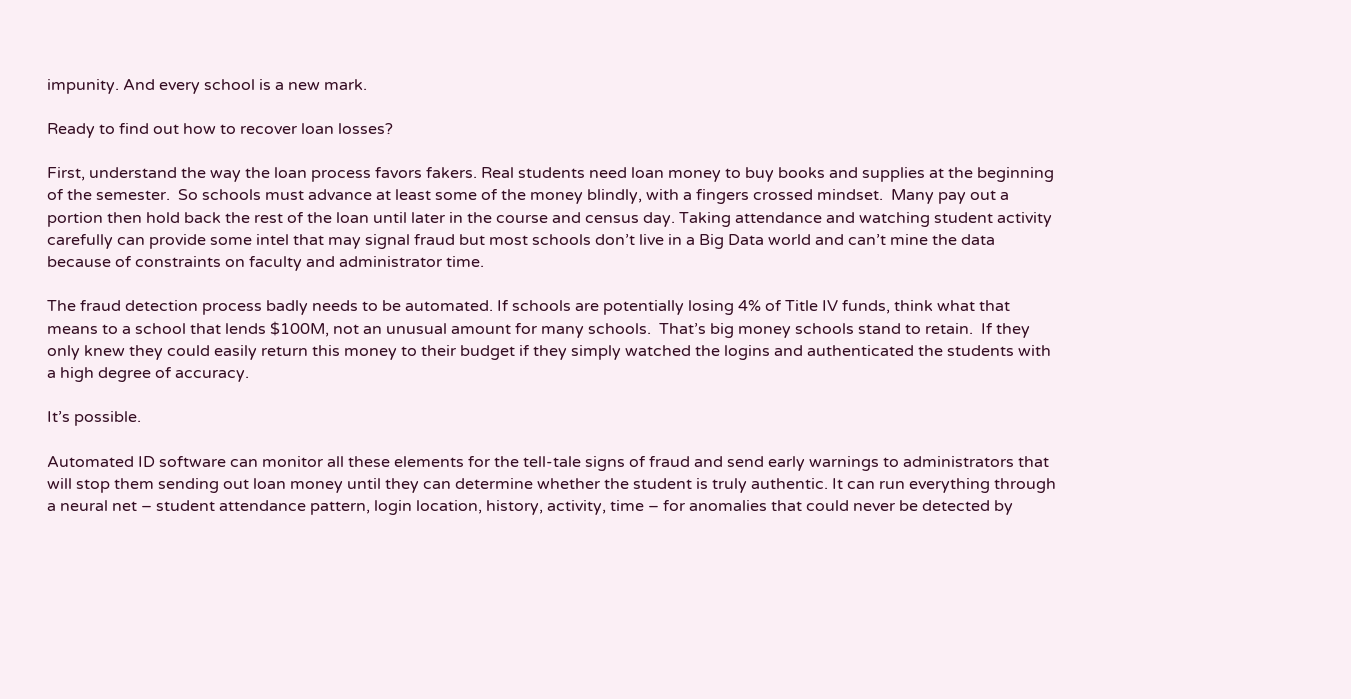impunity. And every school is a new mark.

Ready to find out how to recover loan losses?

First, understand the way the loan process favors fakers. Real students need loan money to buy books and supplies at the beginning of the semester.  So schools must advance at least some of the money blindly, with a fingers crossed mindset.  Many pay out a portion then hold back the rest of the loan until later in the course and census day. Taking attendance and watching student activity carefully can provide some intel that may signal fraud but most schools don’t live in a Big Data world and can’t mine the data because of constraints on faculty and administrator time.

The fraud detection process badly needs to be automated. If schools are potentially losing 4% of Title IV funds, think what that means to a school that lends $100M, not an unusual amount for many schools.  That’s big money schools stand to retain.  If they only knew they could easily return this money to their budget if they simply watched the logins and authenticated the students with a high degree of accuracy.

It’s possible.

Automated ID software can monitor all these elements for the tell-tale signs of fraud and send early warnings to administrators that will stop them sending out loan money until they can determine whether the student is truly authentic. It can run everything through a neural net – student attendance pattern, login location, history, activity, time – for anomalies that could never be detected by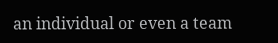an individual or even a team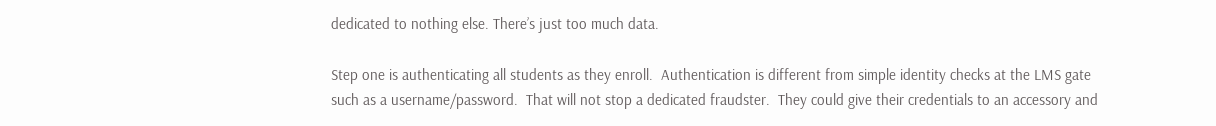dedicated to nothing else. There’s just too much data.

Step one is authenticating all students as they enroll.  Authentication is different from simple identity checks at the LMS gate such as a username/password.  That will not stop a dedicated fraudster.  They could give their credentials to an accessory and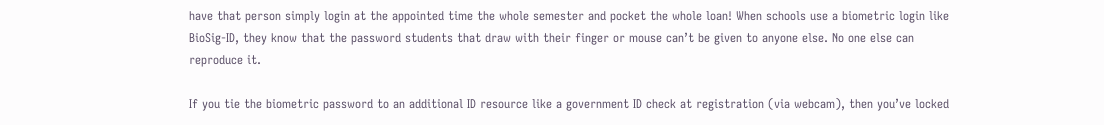have that person simply login at the appointed time the whole semester and pocket the whole loan! When schools use a biometric login like BioSig-ID, they know that the password students that draw with their finger or mouse can’t be given to anyone else. No one else can reproduce it.

If you tie the biometric password to an additional ID resource like a government ID check at registration (via webcam), then you’ve locked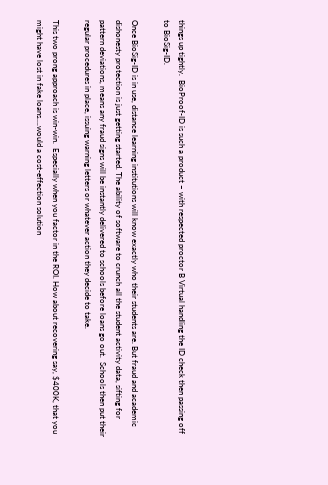things up tightly.  BioProof-ID is such a product – with respected proctor B Virtual handling the ID check then passing off to BioSig-ID.

Once BioSig-ID is in use, distance learning institutions will know exactly who their students are. But fraud and academic dishonesty protection is just getting started. The ability of software to crunch all the student activity data, sifting for pattern deviations, means any fraud signs will be instantly delivered to schools before loans go out.  Schools then put their regular procedures in place, issuing warning letters or whatever action they decide to take.

This two prong approach is win-win.  Especially when you factor in the ROI. How about recovering say, $400K, that you might have lost in fake loans….would a cost-effection solution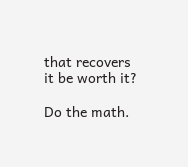that recovers it be worth it?

Do the math.